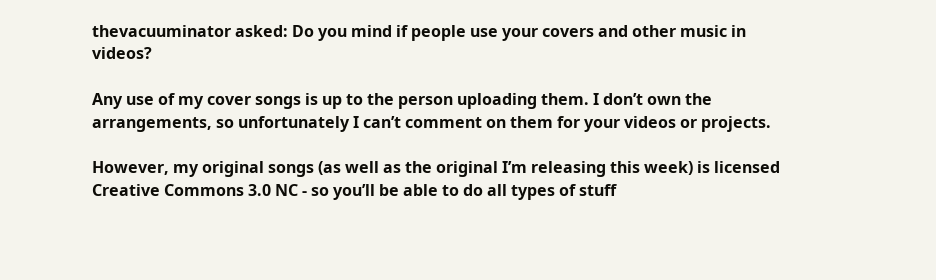thevacuuminator asked: Do you mind if people use your covers and other music in videos?

Any use of my cover songs is up to the person uploading them. I don’t own the arrangements, so unfortunately I can’t comment on them for your videos or projects.

However, my original songs (as well as the original I’m releasing this week) is licensed Creative Commons 3.0 NC - so you’ll be able to do all types of stuff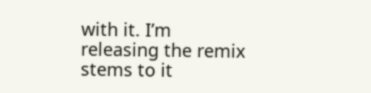with it. I’m releasing the remix stems to it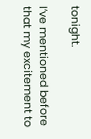tonight.

I’ve mentioned before that my excitement to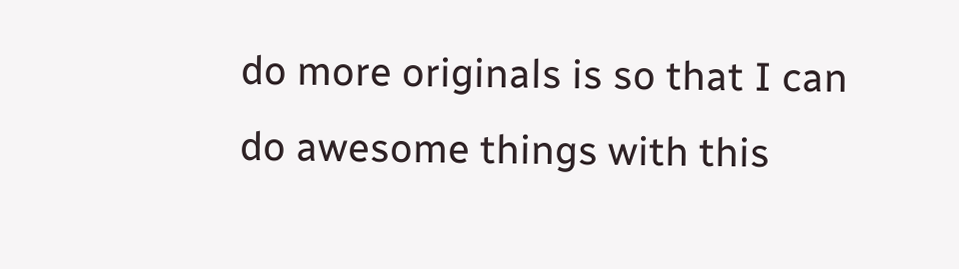do more originals is so that I can do awesome things with this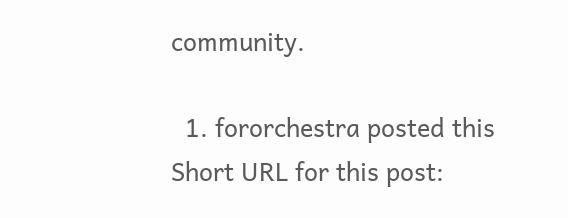community.

  1. fororchestra posted this
Short URL for this post: